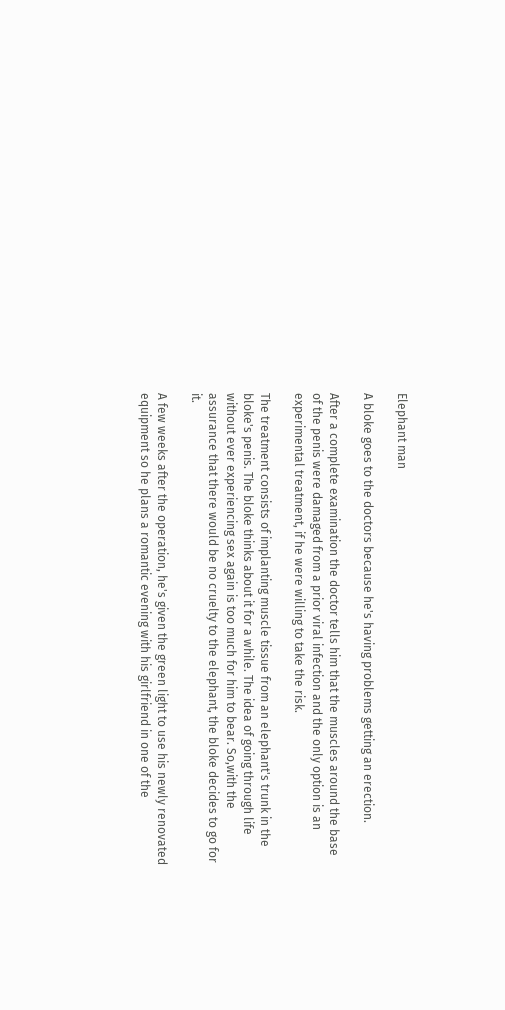Elephant man

A bloke goes to the doctors because he's having problems getting an erection.

After a complete examination the doctor tells him that the muscles around the base of the penis were damaged from a prior viral infection and the only option is an experimental treatment, if he were willing to take the risk.

The treatment consists of implanting muscle tissue from an elephant's trunk in the bloke's penis. The bloke thinks about it for a while. The idea of going through life without ever experiencing sex again is too much for him to bear. So,with the assurance that there would be no cruelty to the elephant, the bloke decides to go for it.

A few weeks after the operation, he's given the green light to use his newly renovated equipment so he plans a romantic evening with his girlfriend in one of the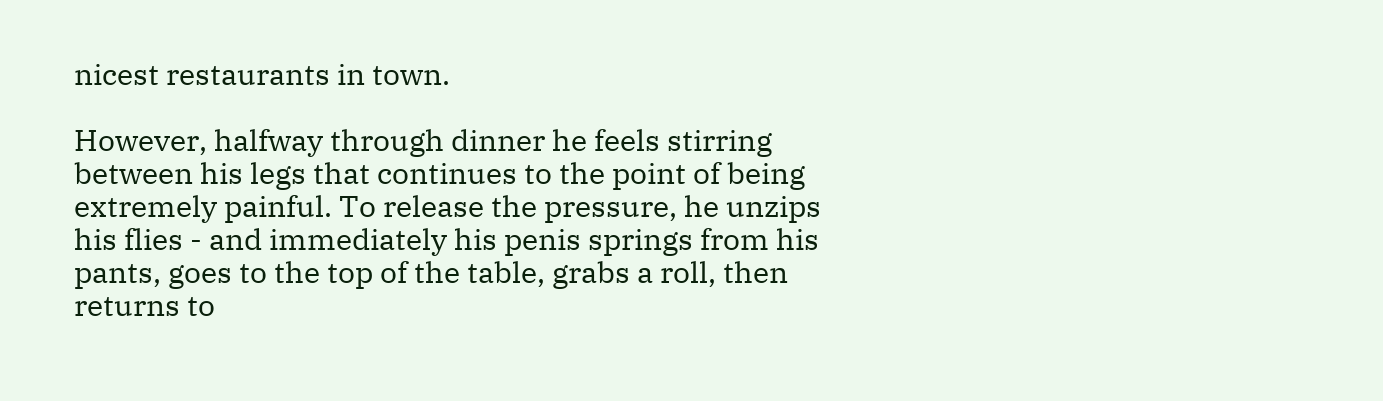nicest restaurants in town.

However, halfway through dinner he feels stirring between his legs that continues to the point of being extremely painful. To release the pressure, he unzips his flies - and immediately his penis springs from his pants, goes to the top of the table, grabs a roll, then returns to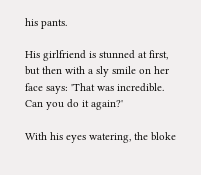his pants.

His girlfriend is stunned at first, but then with a sly smile on her face says: 'That was incredible. Can you do it again?'

With his eyes watering, the bloke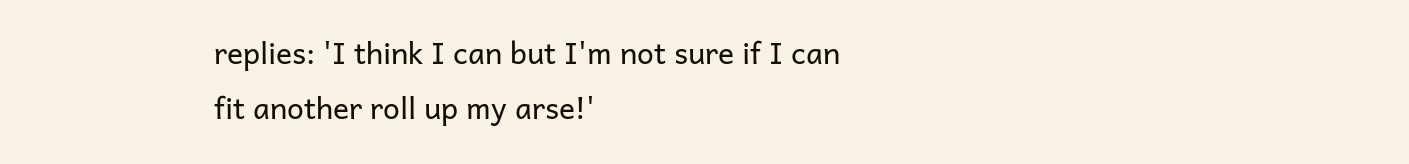replies: 'I think I can but I'm not sure if I can fit another roll up my arse!'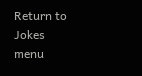Return to Jokes menu